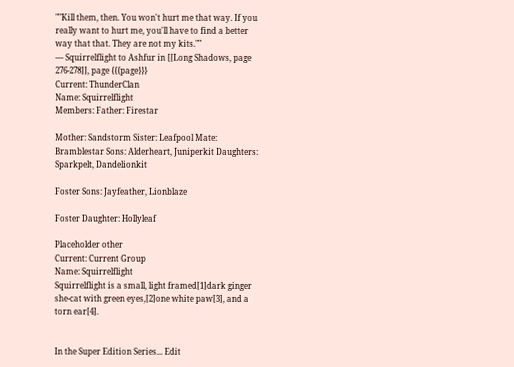""Kill them, then. You won't hurt me that way. If you really want to hurt me, you'll have to find a better way that that. They are not my kits.""
— Squirrelflight to Ashfur in [[Long Shadows, page 276-278]], page {{{page}}}
Current: ThunderClan
Name: Squirrelflight
Members: Father: Firestar

Mother: Sandstorm Sister: Leafpool Mate: Bramblestar Sons: Alderheart, Juniperkit Daughters: Sparkpelt, Dandelionkit

Foster Sons: Jayfeather, Lionblaze

Foster Daughter: Hollyleaf

Placeholder other
Current: Current Group
Name: Squirrelflight
Squirrelflight is a small, light framed[1]dark ginger she-cat with green eyes,[2]one white paw[3], and a torn ear[4].


In the Super Edition Series... Edit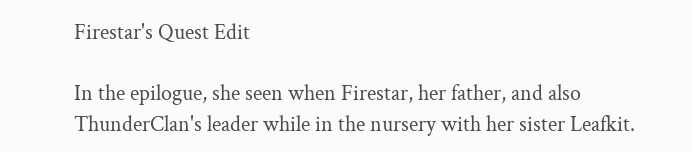Firestar's Quest Edit

In the epilogue, she seen when Firestar, her father, and also ThunderClan's leader while in the nursery with her sister Leafkit.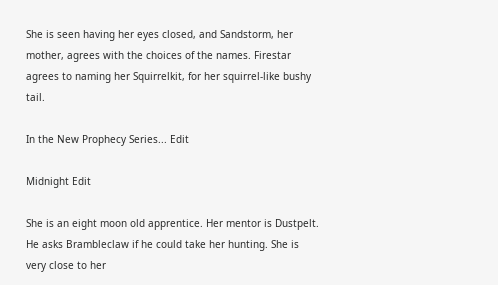She is seen having her eyes closed, and Sandstorm, her mother, agrees with the choices of the names. Firestar agrees to naming her Squirrelkit, for her squirrel-like bushy tail.

In the New Prophecy Series... Edit

Midnight Edit

She is an eight moon old apprentice. Her mentor is Dustpelt. He asks Brambleclaw if he could take her hunting. She is very close to her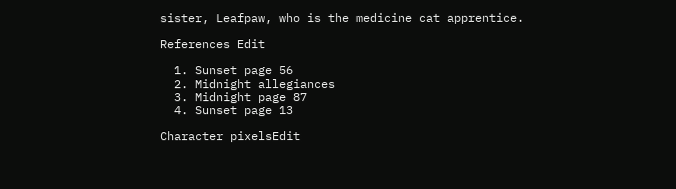sister, Leafpaw, who is the medicine cat apprentice.

References Edit

  1. Sunset page 56
  2. Midnight allegiances
  3. Midnight page 87
  4. Sunset page 13

Character pixelsEdit